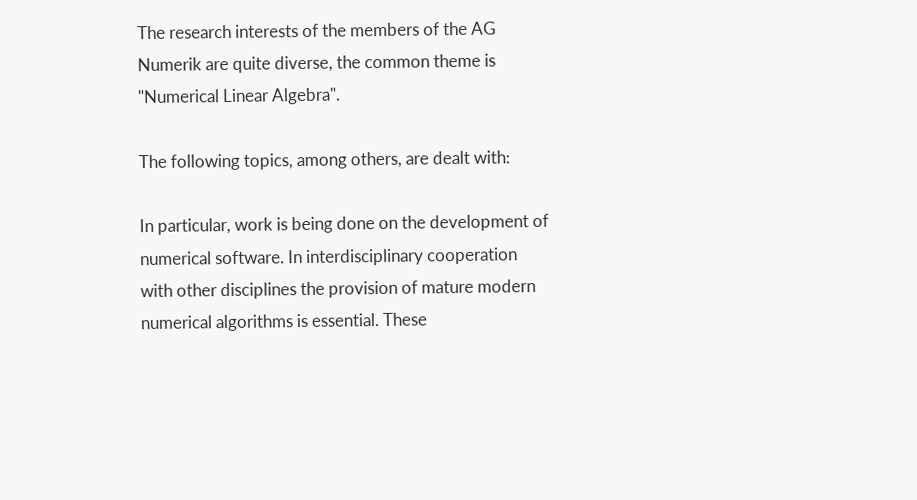The research interests of the members of the AG Numerik are quite diverse, the common theme is "Numerical Linear Algebra".

The following topics, among others, are dealt with:

In particular, work is being done on the development of numerical software. In interdisciplinary cooperation with other disciplines the provision of mature modern numerical algorithms is essential. These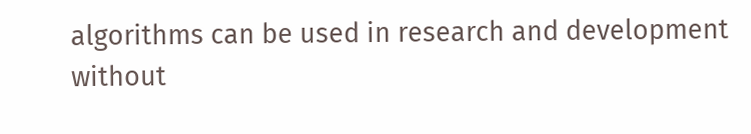algorithms can be used in research and development without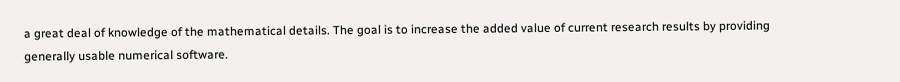a great deal of knowledge of the mathematical details. The goal is to increase the added value of current research results by providing generally usable numerical software.